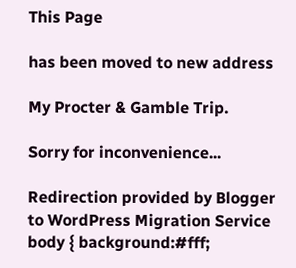This Page

has been moved to new address

My Procter & Gamble Trip.

Sorry for inconvenience...

Redirection provided by Blogger to WordPress Migration Service
body { background:#fff;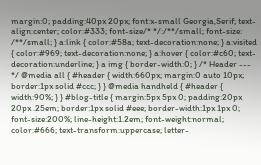margin:0; padding:40px 20px; font:x-small Georgia,Serif; text-align:center; color:#333; font-size/* */:/**/small; font-size: /**/small; } a:link { color:#58a; text-decoration:none; } a:visited { color:#969; text-decoration:none; } a:hover { color:#c60; text-decoration:underline; } a img { border-width:0; } /* Header --- */ @media all { #header { width:660px; margin:0 auto 10px; border:1px solid #ccc; } } @media handheld { #header { width:90%; } } #blog-title { margin:5px 5px 0; padding:20px 20px .25em; border:1px solid #eee; border-width:1px 1px 0; font-size:200%; line-height:1.2em; font-weight:normal; color:#666; text-transform:uppercase; letter-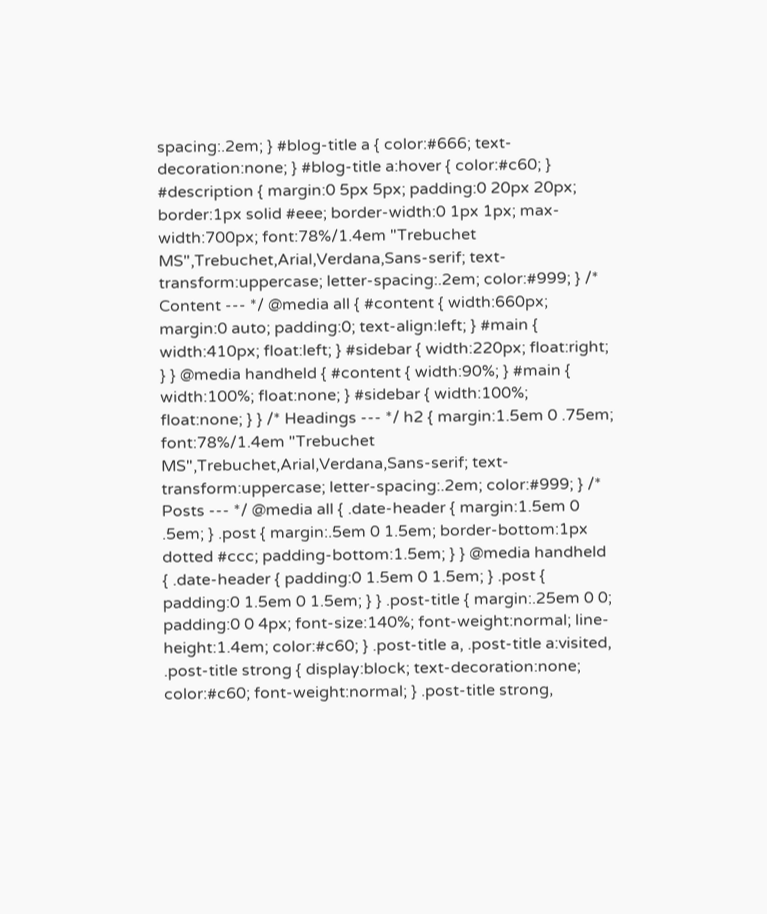spacing:.2em; } #blog-title a { color:#666; text-decoration:none; } #blog-title a:hover { color:#c60; } #description { margin:0 5px 5px; padding:0 20px 20px; border:1px solid #eee; border-width:0 1px 1px; max-width:700px; font:78%/1.4em "Trebuchet MS",Trebuchet,Arial,Verdana,Sans-serif; text-transform:uppercase; letter-spacing:.2em; color:#999; } /* Content --- */ @media all { #content { width:660px; margin:0 auto; padding:0; text-align:left; } #main { width:410px; float:left; } #sidebar { width:220px; float:right; } } @media handheld { #content { width:90%; } #main { width:100%; float:none; } #sidebar { width:100%; float:none; } } /* Headings --- */ h2 { margin:1.5em 0 .75em; font:78%/1.4em "Trebuchet MS",Trebuchet,Arial,Verdana,Sans-serif; text-transform:uppercase; letter-spacing:.2em; color:#999; } /* Posts --- */ @media all { .date-header { margin:1.5em 0 .5em; } .post { margin:.5em 0 1.5em; border-bottom:1px dotted #ccc; padding-bottom:1.5em; } } @media handheld { .date-header { padding:0 1.5em 0 1.5em; } .post { padding:0 1.5em 0 1.5em; } } .post-title { margin:.25em 0 0; padding:0 0 4px; font-size:140%; font-weight:normal; line-height:1.4em; color:#c60; } .post-title a, .post-title a:visited, .post-title strong { display:block; text-decoration:none; color:#c60; font-weight:normal; } .post-title strong,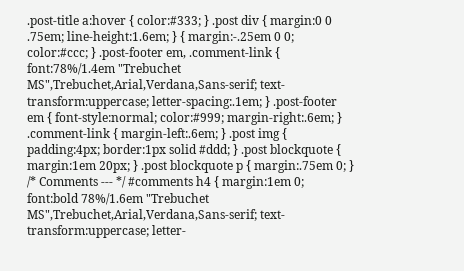.post-title a:hover { color:#333; } .post div { margin:0 0 .75em; line-height:1.6em; } { margin:-.25em 0 0; color:#ccc; } .post-footer em, .comment-link { font:78%/1.4em "Trebuchet MS",Trebuchet,Arial,Verdana,Sans-serif; text-transform:uppercase; letter-spacing:.1em; } .post-footer em { font-style:normal; color:#999; margin-right:.6em; } .comment-link { margin-left:.6em; } .post img { padding:4px; border:1px solid #ddd; } .post blockquote { margin:1em 20px; } .post blockquote p { margin:.75em 0; } /* Comments --- */ #comments h4 { margin:1em 0; font:bold 78%/1.6em "Trebuchet MS",Trebuchet,Arial,Verdana,Sans-serif; text-transform:uppercase; letter-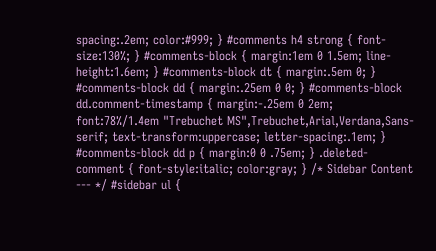spacing:.2em; color:#999; } #comments h4 strong { font-size:130%; } #comments-block { margin:1em 0 1.5em; line-height:1.6em; } #comments-block dt { margin:.5em 0; } #comments-block dd { margin:.25em 0 0; } #comments-block dd.comment-timestamp { margin:-.25em 0 2em; font:78%/1.4em "Trebuchet MS",Trebuchet,Arial,Verdana,Sans-serif; text-transform:uppercase; letter-spacing:.1em; } #comments-block dd p { margin:0 0 .75em; } .deleted-comment { font-style:italic; color:gray; } /* Sidebar Content --- */ #sidebar ul {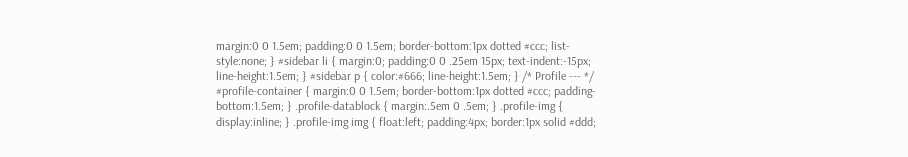margin:0 0 1.5em; padding:0 0 1.5em; border-bottom:1px dotted #ccc; list-style:none; } #sidebar li { margin:0; padding:0 0 .25em 15px; text-indent:-15px; line-height:1.5em; } #sidebar p { color:#666; line-height:1.5em; } /* Profile --- */ #profile-container { margin:0 0 1.5em; border-bottom:1px dotted #ccc; padding-bottom:1.5em; } .profile-datablock { margin:.5em 0 .5em; } .profile-img { display:inline; } .profile-img img { float:left; padding:4px; border:1px solid #ddd;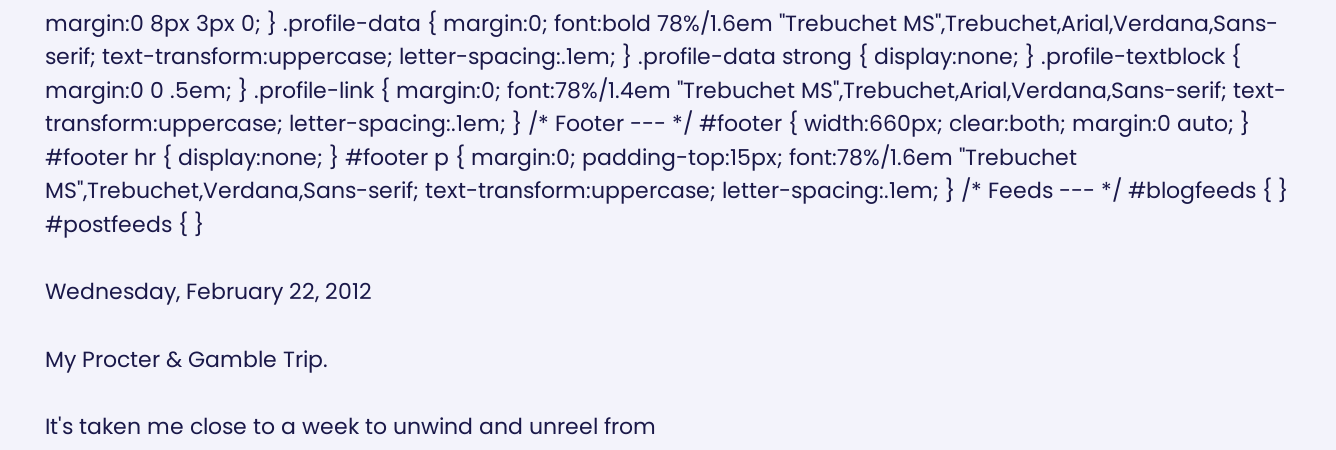margin:0 8px 3px 0; } .profile-data { margin:0; font:bold 78%/1.6em "Trebuchet MS",Trebuchet,Arial,Verdana,Sans-serif; text-transform:uppercase; letter-spacing:.1em; } .profile-data strong { display:none; } .profile-textblock { margin:0 0 .5em; } .profile-link { margin:0; font:78%/1.4em "Trebuchet MS",Trebuchet,Arial,Verdana,Sans-serif; text-transform:uppercase; letter-spacing:.1em; } /* Footer --- */ #footer { width:660px; clear:both; margin:0 auto; } #footer hr { display:none; } #footer p { margin:0; padding-top:15px; font:78%/1.6em "Trebuchet MS",Trebuchet,Verdana,Sans-serif; text-transform:uppercase; letter-spacing:.1em; } /* Feeds --- */ #blogfeeds { } #postfeeds { }

Wednesday, February 22, 2012

My Procter & Gamble Trip.

It's taken me close to a week to unwind and unreel from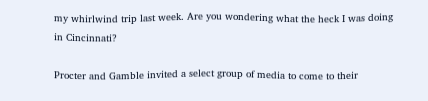my whirlwind trip last week. Are you wondering what the heck I was doing in Cincinnati?

Procter and Gamble invited a select group of media to come to their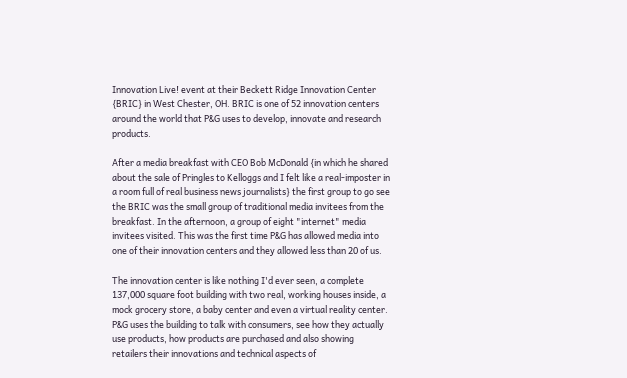Innovation Live! event at their Beckett Ridge Innovation Center {BRIC} in West Chester, OH. BRIC is one of 52 innovation centers around the world that P&G uses to develop, innovate and research products.

After a media breakfast with CEO Bob McDonald {in which he shared about the sale of Pringles to Kelloggs and I felt like a real-imposter in a room full of real business news journalists} the first group to go see the BRIC was the small group of traditional media invitees from the breakfast. In the afternoon, a group of eight "internet" media invitees visited. This was the first time P&G has allowed media into one of their innovation centers and they allowed less than 20 of us.

The innovation center is like nothing I'd ever seen, a complete 137,000 square foot building with two real, working houses inside, a mock grocery store, a baby center and even a virtual reality center. P&G uses the building to talk with consumers, see how they actually use products, how products are purchased and also showing retailers their innovations and technical aspects of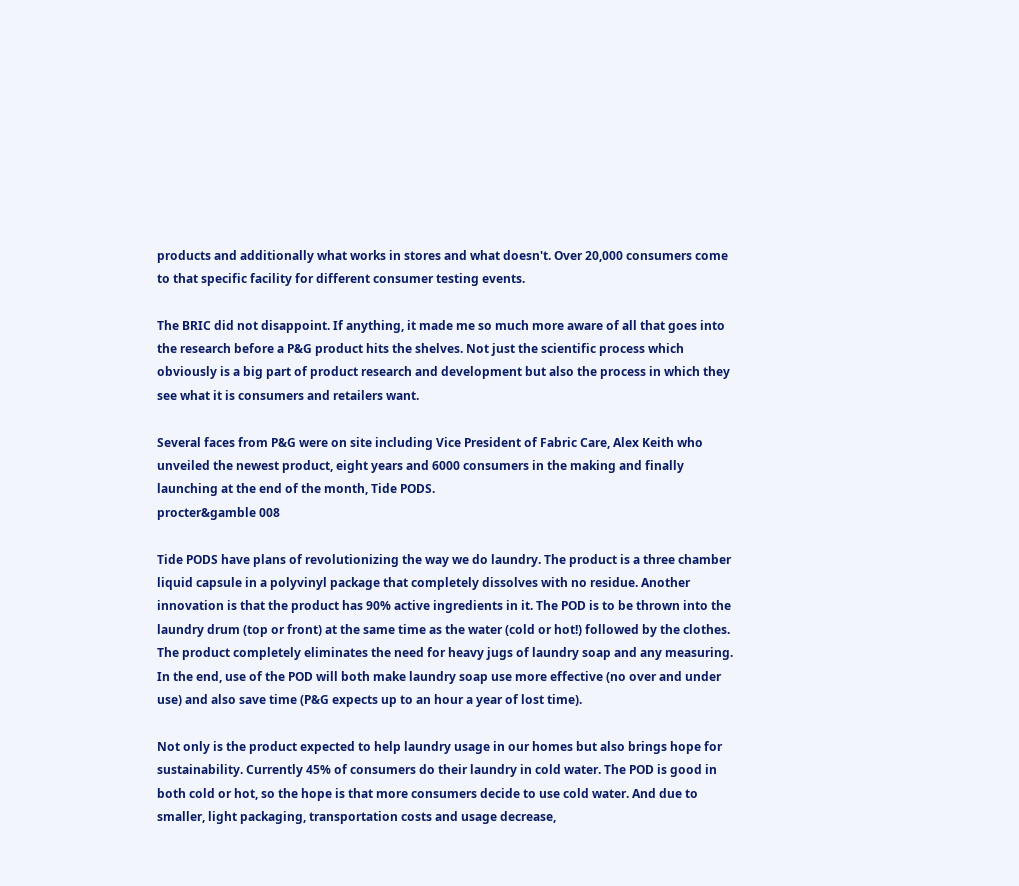products and additionally what works in stores and what doesn't. Over 20,000 consumers come to that specific facility for different consumer testing events.

The BRIC did not disappoint. If anything, it made me so much more aware of all that goes into the research before a P&G product hits the shelves. Not just the scientific process which obviously is a big part of product research and development but also the process in which they see what it is consumers and retailers want.

Several faces from P&G were on site including Vice President of Fabric Care, Alex Keith who unveiled the newest product, eight years and 6000 consumers in the making and finally launching at the end of the month, Tide PODS.
procter&gamble 008

Tide PODS have plans of revolutionizing the way we do laundry. The product is a three chamber liquid capsule in a polyvinyl package that completely dissolves with no residue. Another innovation is that the product has 90% active ingredients in it. The POD is to be thrown into the laundry drum (top or front) at the same time as the water (cold or hot!) followed by the clothes. The product completely eliminates the need for heavy jugs of laundry soap and any measuring. In the end, use of the POD will both make laundry soap use more effective (no over and under use) and also save time (P&G expects up to an hour a year of lost time).

Not only is the product expected to help laundry usage in our homes but also brings hope for sustainability. Currently 45% of consumers do their laundry in cold water. The POD is good in both cold or hot, so the hope is that more consumers decide to use cold water. And due to smaller, light packaging, transportation costs and usage decrease,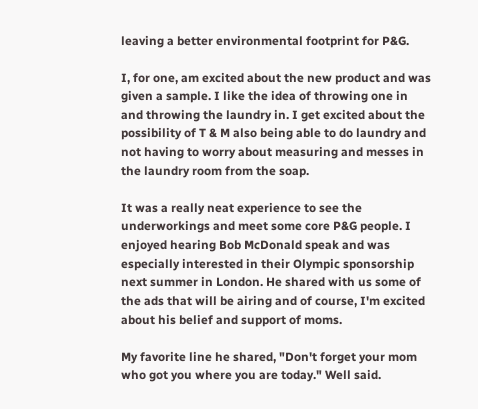leaving a better environmental footprint for P&G.

I, for one, am excited about the new product and was given a sample. I like the idea of throwing one in and throwing the laundry in. I get excited about the possibility of T & M also being able to do laundry and not having to worry about measuring and messes in the laundry room from the soap.

It was a really neat experience to see the underworkings and meet some core P&G people. I enjoyed hearing Bob McDonald speak and was especially interested in their Olympic sponsorship next summer in London. He shared with us some of the ads that will be airing and of course, I'm excited about his belief and support of moms.

My favorite line he shared, "Don't forget your mom who got you where you are today." Well said.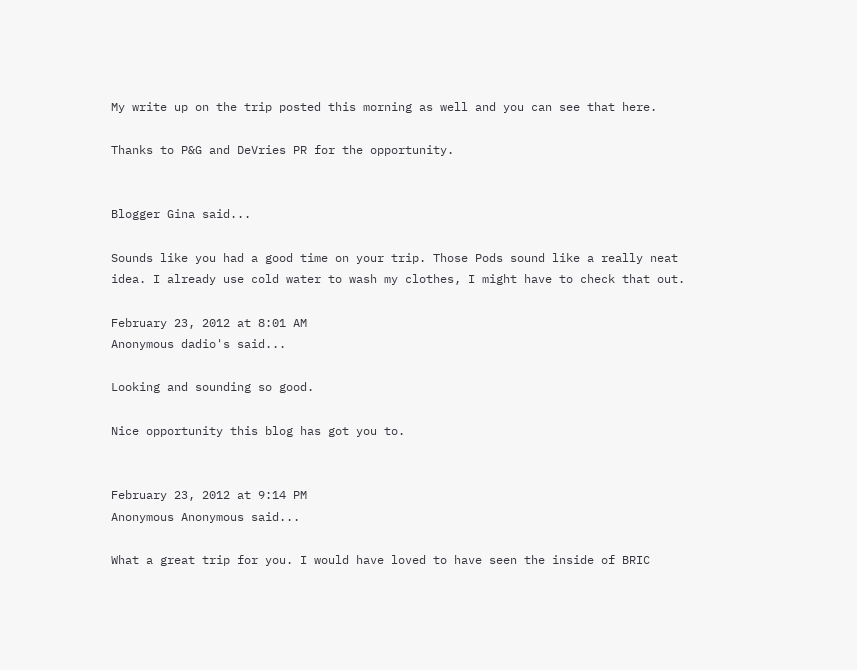My write up on the trip posted this morning as well and you can see that here.

Thanks to P&G and DeVries PR for the opportunity.


Blogger Gina said...

Sounds like you had a good time on your trip. Those Pods sound like a really neat idea. I already use cold water to wash my clothes, I might have to check that out.

February 23, 2012 at 8:01 AM
Anonymous dadio's said...

Looking and sounding so good.

Nice opportunity this blog has got you to.


February 23, 2012 at 9:14 PM
Anonymous Anonymous said...

What a great trip for you. I would have loved to have seen the inside of BRIC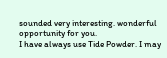sounded very interesting. wonderful opportunity for you.
I have always use Tide Powder. I may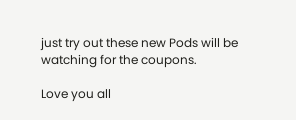just try out these new Pods will be watching for the coupons.

Love you all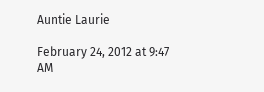Auntie Laurie

February 24, 2012 at 9:47 AM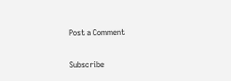Post a Comment

Subscribe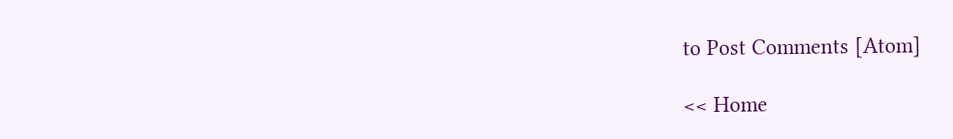to Post Comments [Atom]

<< Home